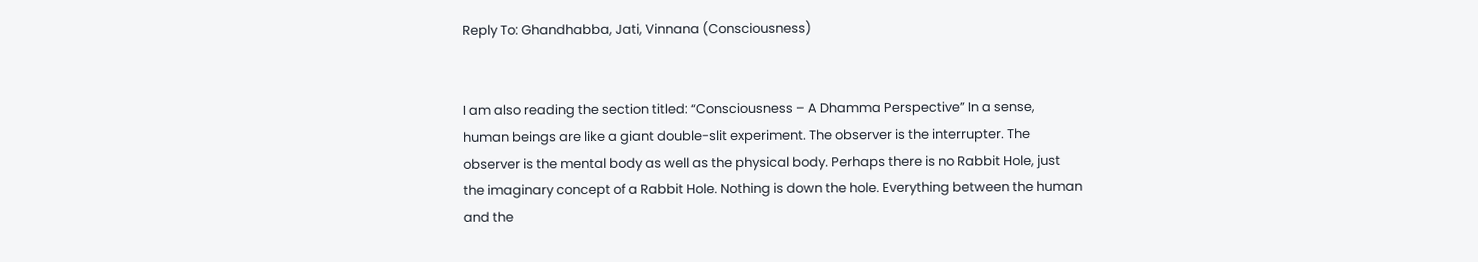Reply To: Ghandhabba, Jati, Vinnana (Consciousness)


I am also reading the section titled: “Consciousness – A Dhamma Perspective” In a sense, human beings are like a giant double-slit experiment. The observer is the interrupter. The observer is the mental body as well as the physical body. Perhaps there is no Rabbit Hole, just the imaginary concept of a Rabbit Hole. Nothing is down the hole. Everything between the human and the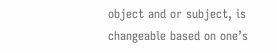object and or subject, is changeable based on one’s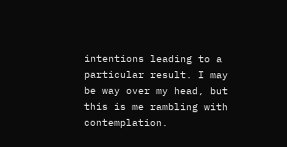intentions leading to a particular result. I may be way over my head, but this is me rambling with contemplation.